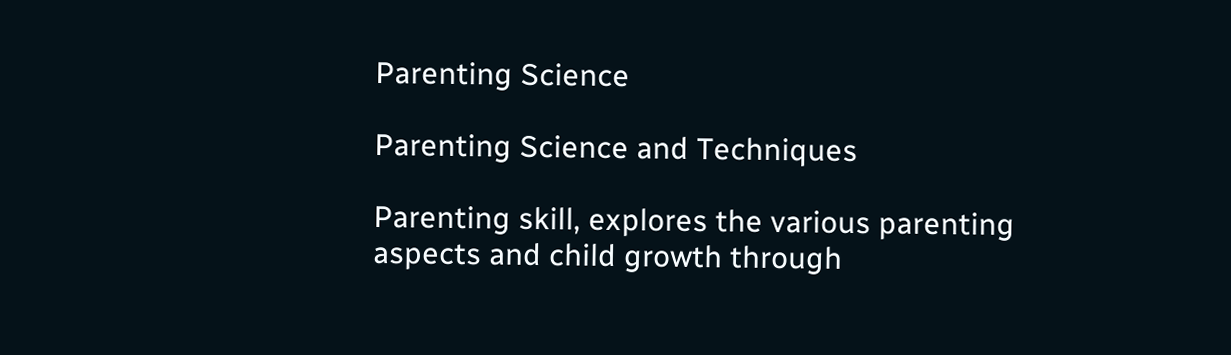Parenting Science

Parenting Science and Techniques

Parenting skill, explores the various parenting aspects and child growth through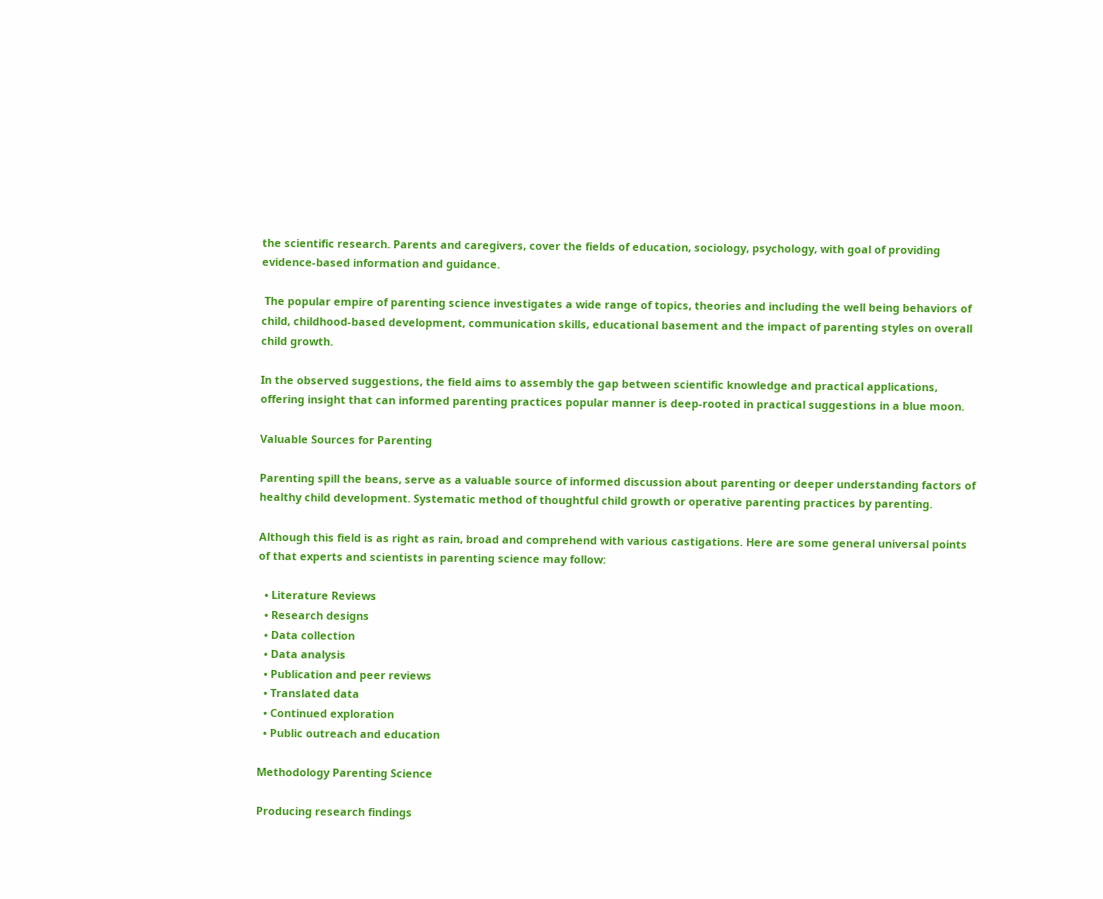the scientific research. Parents and caregivers, cover the fields of education, sociology, psychology, with goal of providing evidence-based information and guidance.

 The popular empire of parenting science investigates a wide range of topics, theories and including the well being behaviors of child, childhood-based development, communication skills, educational basement and the impact of parenting styles on overall child growth.

In the observed suggestions, the field aims to assembly the gap between scientific knowledge and practical applications, offering insight that can informed parenting practices popular manner is deep-rooted in practical suggestions in a blue moon.

Valuable Sources for Parenting

Parenting spill the beans, serve as a valuable source of informed discussion about parenting or deeper understanding factors of healthy child development. Systematic method of thoughtful child growth or operative parenting practices by parenting.

Although this field is as right as rain, broad and comprehend with various castigations. Here are some general universal points of that experts and scientists in parenting science may follow:

  • Literature Reviews
  • Research designs
  • Data collection
  • Data analysis
  • Publication and peer reviews
  • Translated data
  • Continued exploration
  • Public outreach and education

Methodology Parenting Science

Producing research findings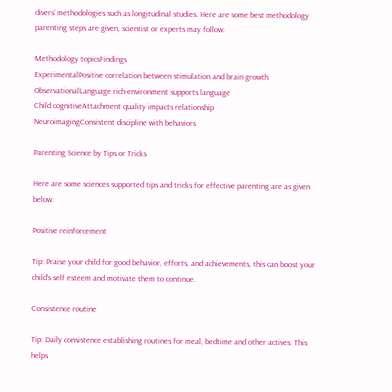divers’ methodologies such as longitudinal studies. Here are some best methodology parenting steps are given, scientist or experts may follow:

Methodology topicsFindings
ExperimentalPositive correlation between stimulation and brain growth
ObservationalLanguage rich-environment supports language
Child cognitiveAttachment quality impacts relationship
NeuroimagingConsistent discipline with behaviors

Parenting Science by Tips or Tricks

Here are some sciences supported tips and tricks for effective parenting are as given below:

Positive reinforcement

Tip: Praise your child for good behavior, efforts, and achievements, this can boost your child’s self esteem and motivate them to continue.

Consistence routine

Tip: Daily consistence establishing routines for meal, bedtime and other actives. This helps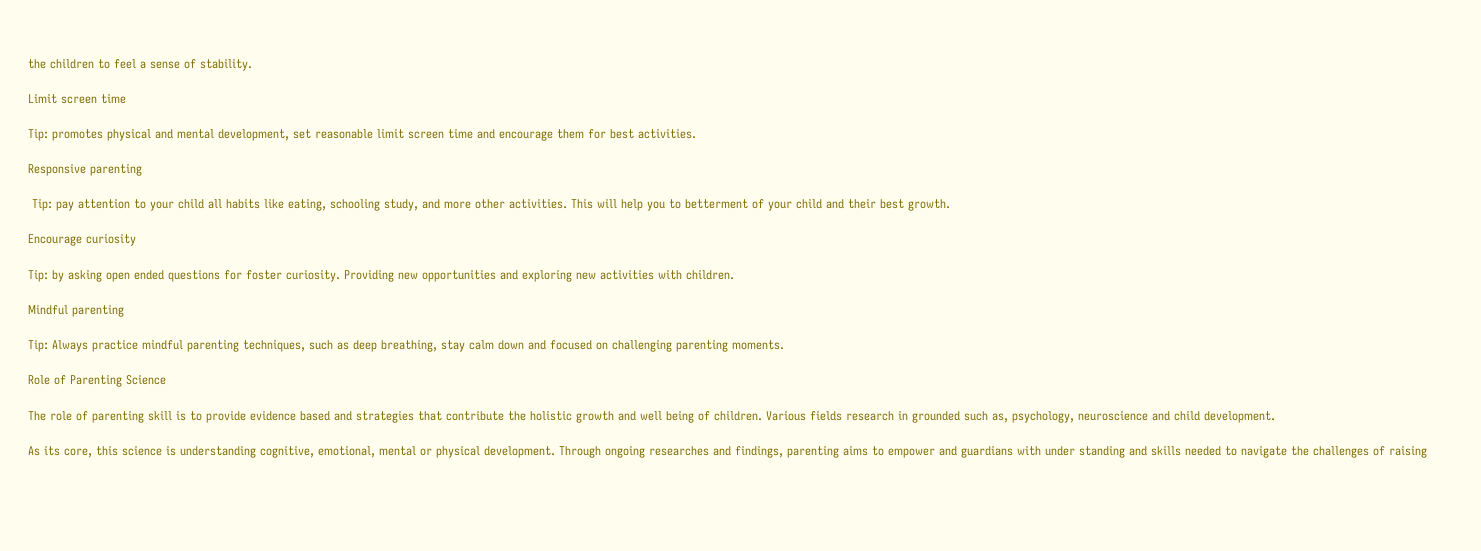the children to feel a sense of stability.

Limit screen time

Tip: promotes physical and mental development, set reasonable limit screen time and encourage them for best activities.

Responsive parenting

 Tip: pay attention to your child all habits like eating, schooling study, and more other activities. This will help you to betterment of your child and their best growth.

Encourage curiosity

Tip: by asking open ended questions for foster curiosity. Providing new opportunities and exploring new activities with children.

Mindful parenting

Tip: Always practice mindful parenting techniques, such as deep breathing, stay calm down and focused on challenging parenting moments.

Role of Parenting Science

The role of parenting skill is to provide evidence based and strategies that contribute the holistic growth and well being of children. Various fields research in grounded such as, psychology, neuroscience and child development.

As its core, this science is understanding cognitive, emotional, mental or physical development. Through ongoing researches and findings, parenting aims to empower and guardians with under standing and skills needed to navigate the challenges of raising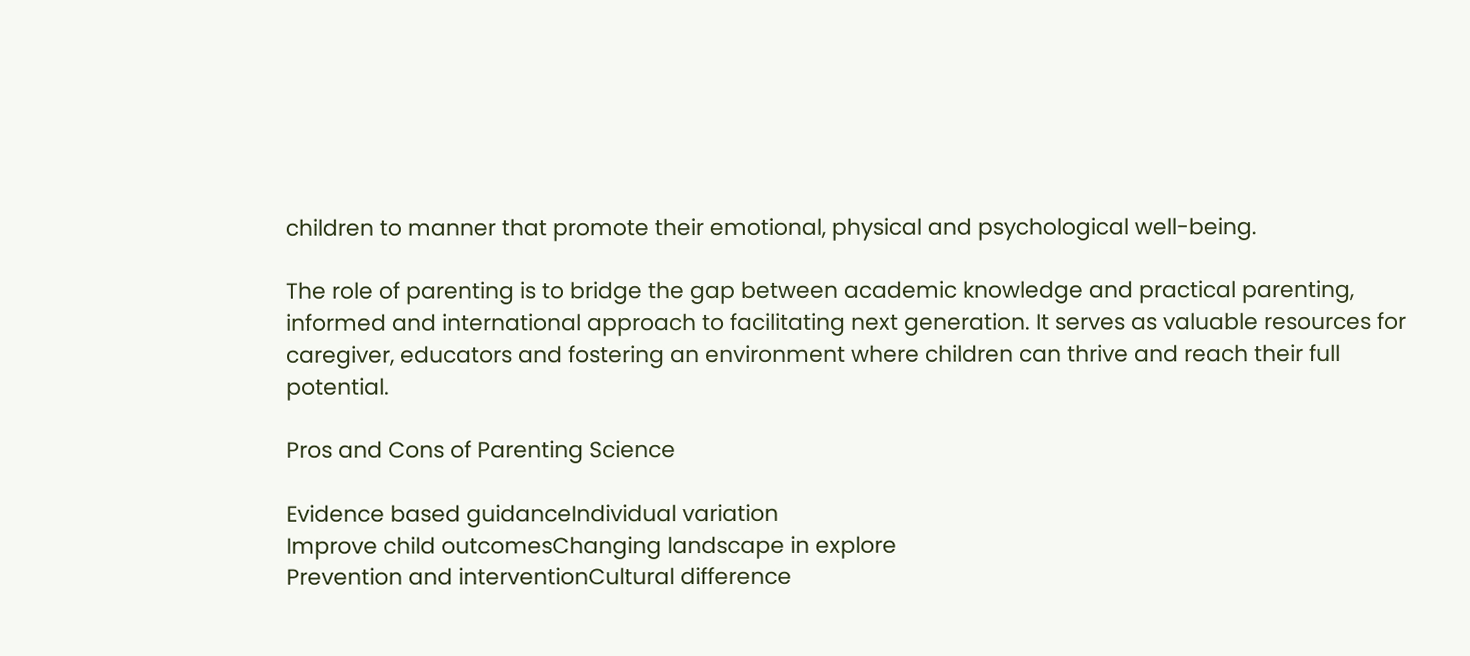children to manner that promote their emotional, physical and psychological well-being.

The role of parenting is to bridge the gap between academic knowledge and practical parenting, informed and international approach to facilitating next generation. It serves as valuable resources for caregiver, educators and fostering an environment where children can thrive and reach their full potential.

Pros and Cons of Parenting Science

Evidence based guidanceIndividual variation
Improve child outcomesChanging landscape in explore
Prevention and interventionCultural difference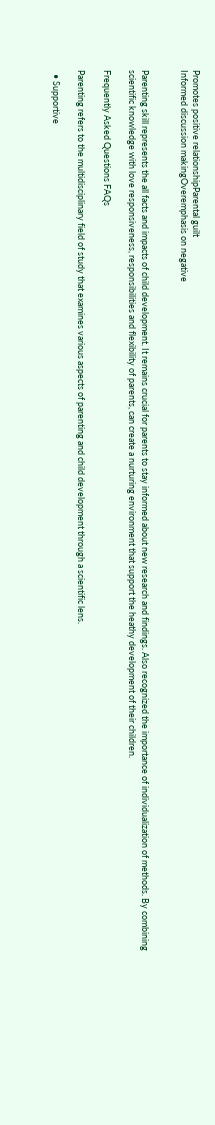Promotes positive relationshipParental guilt
Informed discussion makingOveremphasis on negative


Parenting skill represents the all facts and impacts of child development. It remains crucial for parents to stay informed about new research and findings. Also recognized the importance of individualization of methods. By combining scientific knowledge with love responsiveness, responsibilities and flexibility of parents, can create a nurturing environment that support the heathy development of their children.

Frequently Asked Questions FAQs

Parenting refers to the multidisciplinary field of study that examines various aspects of parenting and child development through a scientific lens.

  • Supportive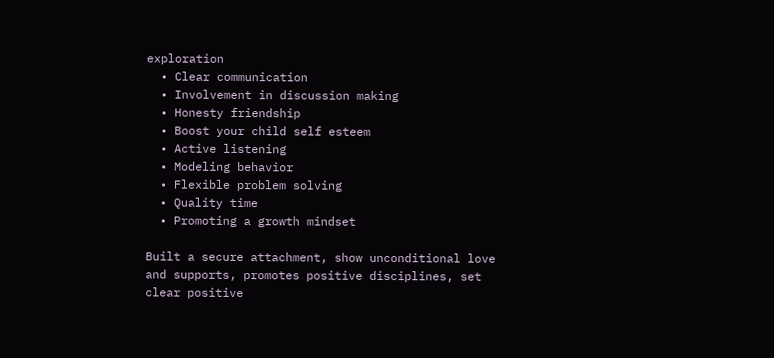exploration
  • Clear communication
  • Involvement in discussion making
  • Honesty friendship
  • Boost your child self esteem
  • Active listening
  • Modeling behavior
  • Flexible problem solving
  • Quality time
  • Promoting a growth mindset

Built a secure attachment, show unconditional love and supports, promotes positive disciplines, set clear positive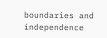boundaries and independence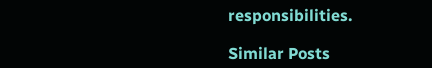responsibilities.

Similar Posts